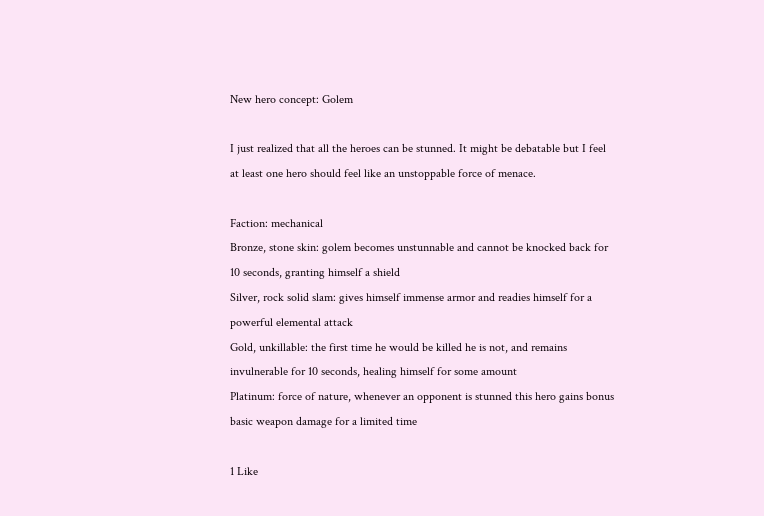New hero concept: Golem

I just realized that all the heroes can be stunned. It might be debatable but I feel at least one hero should feel like an unstoppable force of menace.

Faction: mechanical
Bronze, stone skin: golem becomes unstunnable and cannot be knocked back for 10 seconds, granting himself a shield
Silver, rock solid slam: gives himself immense armor and readies himself for a powerful elemental attack
Gold, unkillable: the first time he would be killed he is not, and remains invulnerable for 10 seconds, healing himself for some amount
Platinum: force of nature, whenever an opponent is stunned this hero gains bonus basic weapon damage for a limited time

1 Like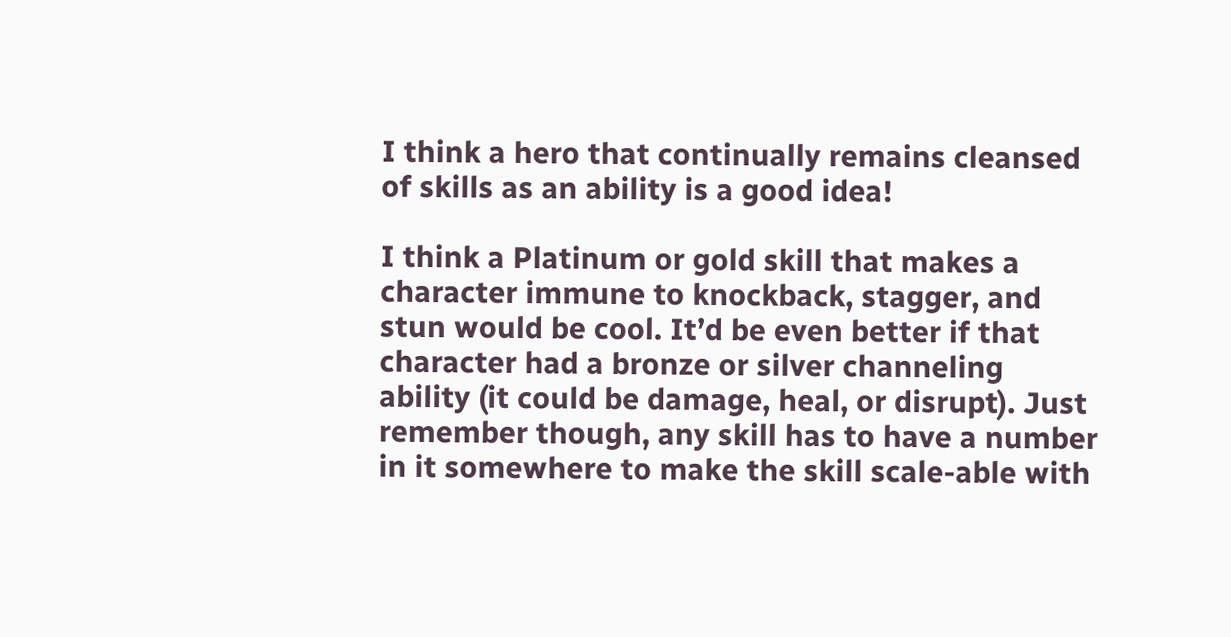I think a hero that continually remains cleansed of skills as an ability is a good idea!

I think a Platinum or gold skill that makes a character immune to knockback, stagger, and stun would be cool. It’d be even better if that character had a bronze or silver channeling ability (it could be damage, heal, or disrupt). Just remember though, any skill has to have a number in it somewhere to make the skill scale-able with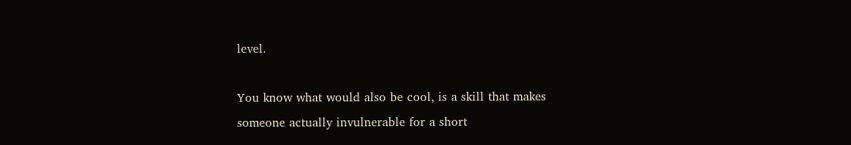level.

You know what would also be cool, is a skill that makes someone actually invulnerable for a short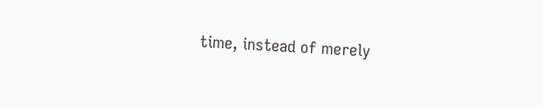time, instead of merely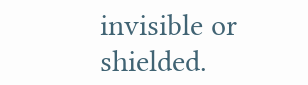invisible or shielded.